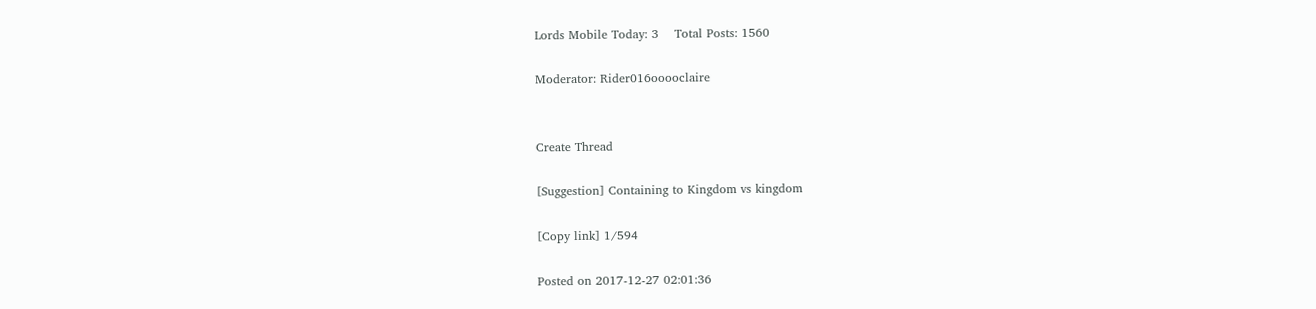Lords Mobile Today: 3    Total Posts: 1560

Moderator: Rider016ooooclaire


Create Thread

[Suggestion] Containing to Kingdom vs kingdom

[Copy link] 1/594

Posted on 2017-12-27 02:01:36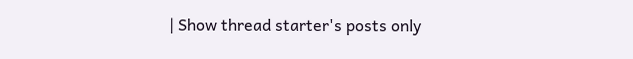| Show thread starter's posts only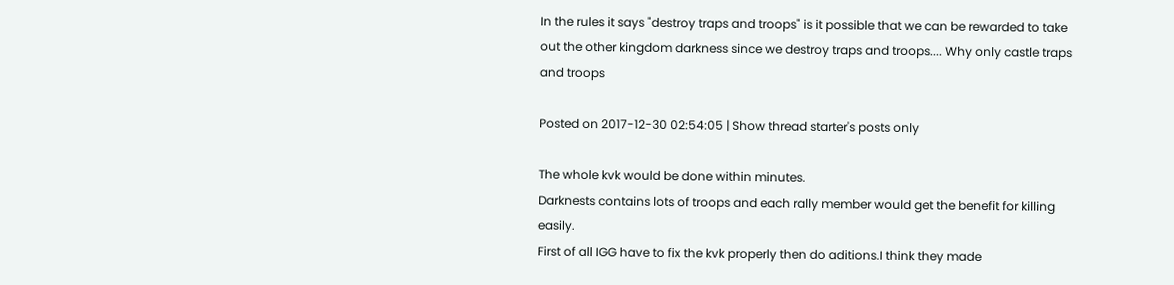In the rules it says "destroy traps and troops" is it possible that we can be rewarded to take out the other kingdom darkness since we destroy traps and troops.... Why only castle traps and troops

Posted on 2017-12-30 02:54:05 | Show thread starter's posts only

The whole kvk would be done within minutes.
Darknests contains lots of troops and each rally member would get the benefit for killing easily.
First of all IGG have to fix the kvk properly then do aditions.I think they made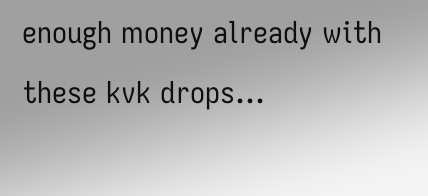enough money already with these kvk drops...